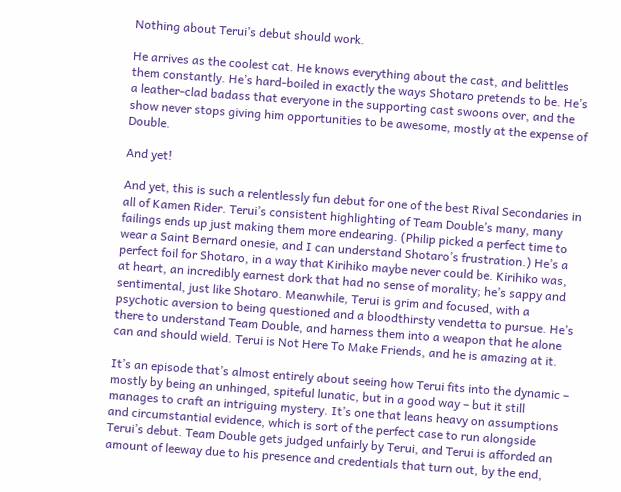Nothing about Terui’s debut should work.

He arrives as the coolest cat. He knows everything about the cast, and belittles them constantly. He’s hard-boiled in exactly the ways Shotaro pretends to be. He’s a leather-clad badass that everyone in the supporting cast swoons over, and the show never stops giving him opportunities to be awesome, mostly at the expense of Double.

And yet!

And yet, this is such a relentlessly fun debut for one of the best Rival Secondaries in all of Kamen Rider. Terui’s consistent highlighting of Team Double’s many, many failings ends up just making them more endearing. (Philip picked a perfect time to wear a Saint Bernard onesie, and I can understand Shotaro’s frustration.) He’s a perfect foil for Shotaro, in a way that Kirihiko maybe never could be. Kirihiko was, at heart, an incredibly earnest dork that had no sense of morality; he’s sappy and sentimental, just like Shotaro. Meanwhile, Terui is grim and focused, with a psychotic aversion to being questioned and a bloodthirsty vendetta to pursue. He’s there to understand Team Double, and harness them into a weapon that he alone can and should wield. Terui is Not Here To Make Friends, and he is amazing at it.

It’s an episode that’s almost entirely about seeing how Terui fits into the dynamic – mostly by being an unhinged, spiteful lunatic, but in a good way – but it still manages to craft an intriguing mystery. It’s one that leans heavy on assumptions and circumstantial evidence, which is sort of the perfect case to run alongside Terui’s debut. Team Double gets judged unfairly by Terui, and Terui is afforded an amount of leeway due to his presence and credentials that turn out, by the end,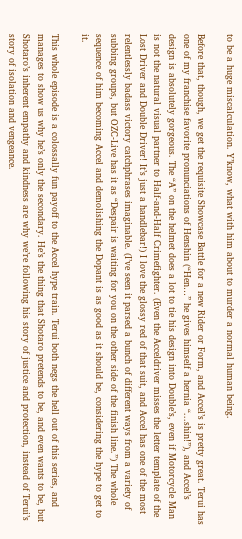to be a huge miscalculation. Y’know, what with him about to murder a normal human being.

Before that, though, we get the requisite Showcase Battle for a new Rider or Form, and Accel’s is pretty great. Terui has one of my franchise favorite pronunciations of Henshin (“Hen…” he gives himself a hernia “...shin!”), and Accel’s design is absolutely gorgeous. The “A” on the helmet does a lot to tie his design into Double’s, even if Motorcycle Man is not the natural visual partner to Half-and-Half Crimefighter. (Even the Acceldriver misses the letter template of the Lost Driver and Double Driver! It’s just a handlebar!) I love the glossy red of that suit, and Accel has one of the most relentlessly badass victory catchphrases imaginable. (I’ve seen it parsed a bunch of different ways from a variety of subbing groups, but OZC-Live has it as “Despair is waiting for you on the other side of the finish line.”) The whole sequence of him becoming Accel and demolishing the Dopant is as good as it should be, considering the hype to get to it.

This whole episode is a colossally fun payoff to the Accel hype train. Terui both negs the hell out of this series, and manages to show us why he’s only the secondary. He’s the thing that Shotaro pretends to be, and even wants to be, but Shotaro’s inherent empathy and kindness are why we’re following his story of justice and protection, instead of Terui’s story of isolation and vengeance.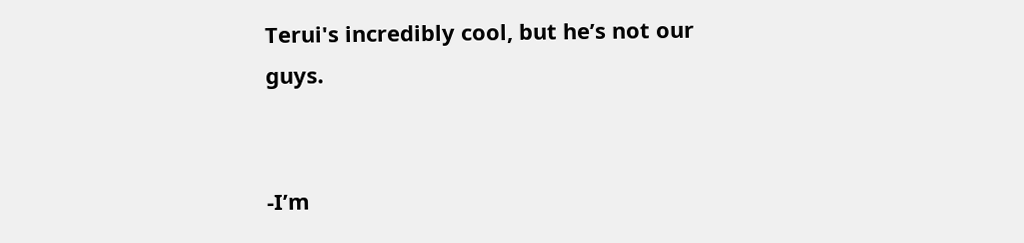Terui's incredibly cool, but he’s not our guys.


-I’m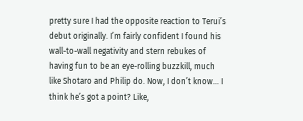pretty sure I had the opposite reaction to Terui’s debut originally. I’m fairly confident I found his wall-to-wall negativity and stern rebukes of having fun to be an eye-rolling buzzkill, much like Shotaro and Philip do. Now, I don’t know… I think he’s got a point? Like,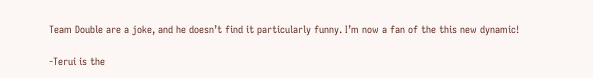Team Double are a joke, and he doesn’t find it particularly funny. I’m now a fan of the this new dynamic!

-Terui is the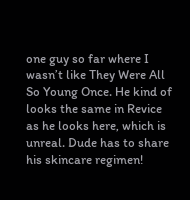one guy so far where I wasn’t like They Were All So Young Once. He kind of looks the same in Revice as he looks here, which is unreal. Dude has to share his skincare regimen!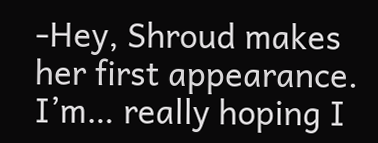-Hey, Shroud makes her first appearance. I’m… really hoping I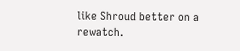like Shroud better on a rewatch.